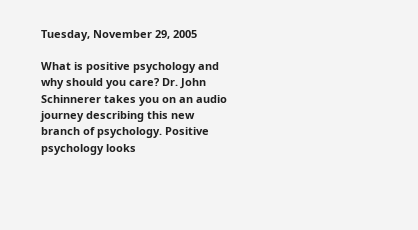Tuesday, November 29, 2005

What is positive psychology and why should you care? Dr. John Schinnerer takes you on an audio journey describing this new branch of psychology. Positive psychology looks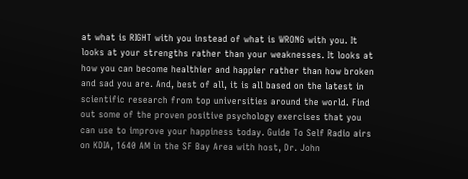at what is RIGHT with you instead of what is WRONG with you. It looks at your strengths rather than your weaknesses. It looks at how you can become healthier and happier rather than how broken and sad you are. And, best of all, it is all based on the latest in scientific research from top universities around the world. Find out some of the proven positive psychology exercises that you can use to improve your happiness today. Guide To Self Radio airs on KDIA, 1640 AM in the SF Bay Area with host, Dr. John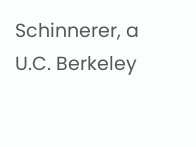Schinnerer, a U.C. Berkeley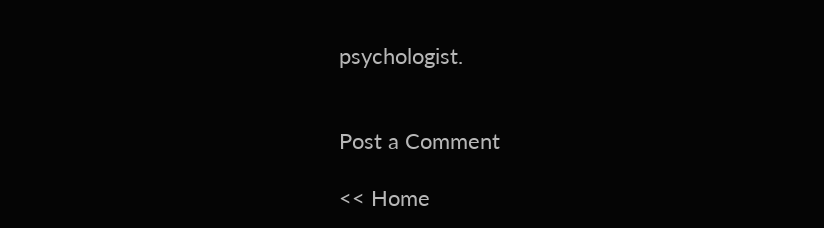psychologist.


Post a Comment

<< Home